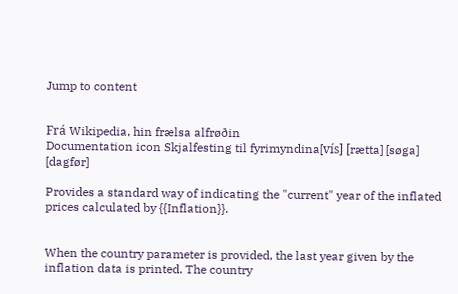Jump to content


Frá Wikipedia, hin frælsa alfrøðin
Documentation icon Skjalfesting til fyrimyndina[vís] [rætta] [søga] [dagfør]

Provides a standard way of indicating the "current" year of the inflated prices calculated by {{Inflation}}.


When the country parameter is provided, the last year given by the inflation data is printed. The country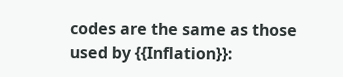codes are the same as those used by {{Inflation}}: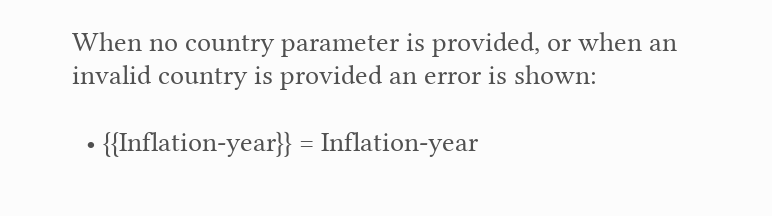When no country parameter is provided, or when an invalid country is provided an error is shown:

  • {{Inflation-year}} = Inflation-year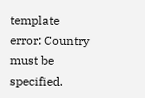template error: Country must be specified.